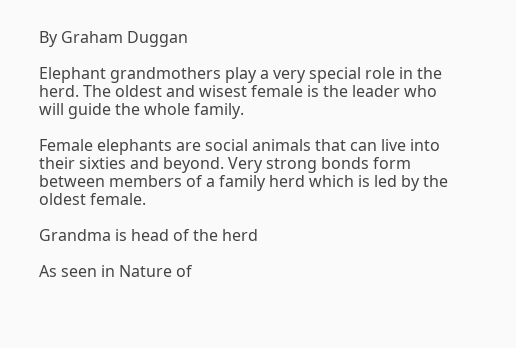By Graham Duggan

Elephant grandmothers play a very special role in the herd. The oldest and wisest female is the leader who will guide the whole family.

Female elephants are social animals that can live into their sixties and beyond. Very strong bonds form between members of a family herd which is led by the oldest female.

Grandma is head of the herd

As seen in Nature of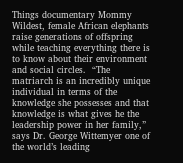Things documentary Mommy Wildest, female African elephants raise generations of offspring while teaching everything there is to know about their environment and social circles.  “The matriarch is an incredibly unique individual in terms of the knowledge she possesses and that knowledge is what gives he the leadership power in her family,” says Dr. George Wittemyer one of the world’s leading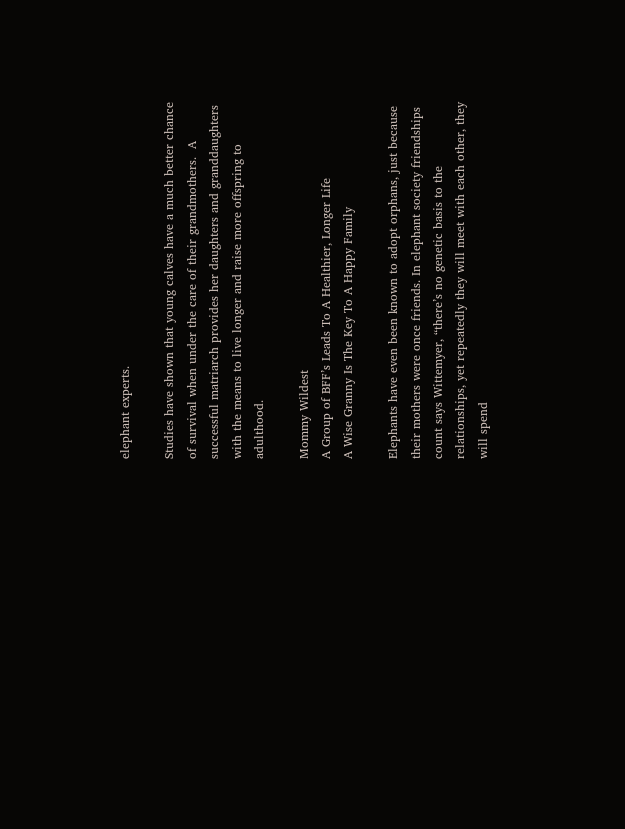elephant experts.

Studies have shown that young calves have a much better chance of survival when under the care of their grandmothers.  A successful matriarch provides her daughters and granddaughters with the means to live longer and raise more offspring to adulthood.

Mommy Wildest
A Group of BFF’s Leads To A Healthier, Longer Life
A Wise Granny Is The Key To A Happy Family

Elephants have even been known to adopt orphans, just because their mothers were once friends. In elephant society friendships count says Wittemyer, “there’s no genetic basis to the relationships, yet repeatedly they will meet with each other, they will spend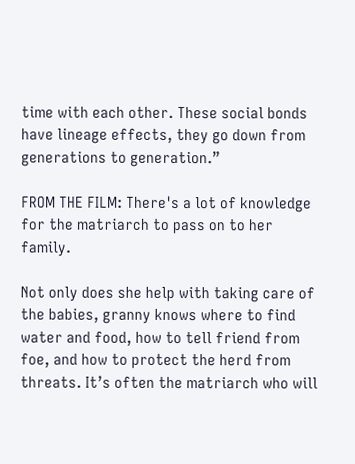time with each other. These social bonds have lineage effects, they go down from generations to generation.”

FROM THE FILM: There's a lot of knowledge for the matriarch to pass on to her family.

Not only does she help with taking care of the babies, granny knows where to find water and food, how to tell friend from foe, and how to protect the herd from threats. It’s often the matriarch who will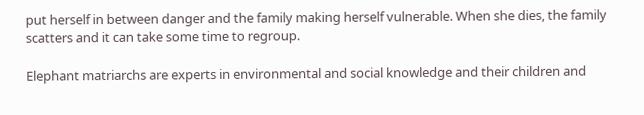put herself in between danger and the family making herself vulnerable. When she dies, the family scatters and it can take some time to regroup.

Elephant matriarchs are experts in environmental and social knowledge and their children and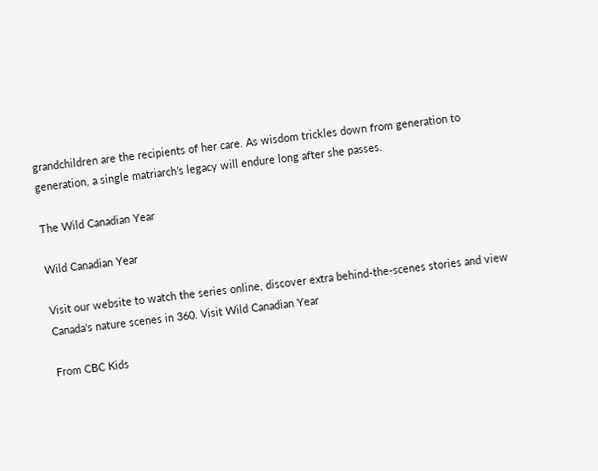grandchildren are the recipients of her care. As wisdom trickles down from generation to generation, a single matriarch’s legacy will endure long after she passes.

The Wild Canadian Year

Wild Canadian Year

Visit our website to watch the series online, discover extra behind-the-scenes stories and view Canada's nature scenes in 360. Visit Wild Canadian Year

From CBC Kids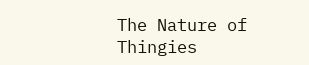The Nature of Thingies